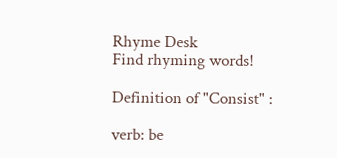Rhyme Desk
Find rhyming words!

Definition of "Consist" :

verb: be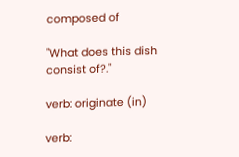composed of

"What does this dish consist of?."

verb: originate (in)

verb: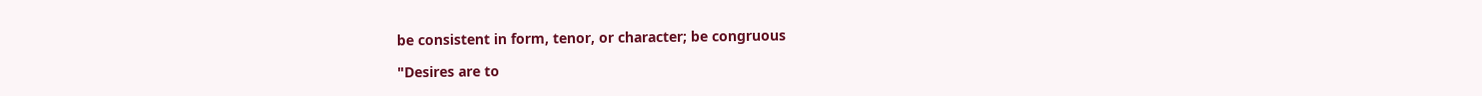be consistent in form, tenor, or character; be congruous

"Desires are to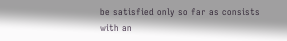be satisfied only so far as consists with an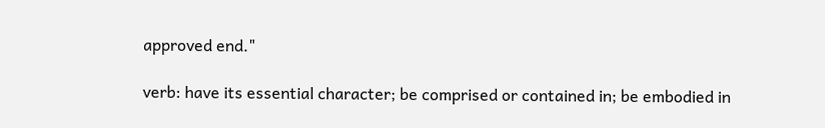approved end."

verb: have its essential character; be comprised or contained in; be embodied in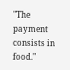"The payment consists in food."